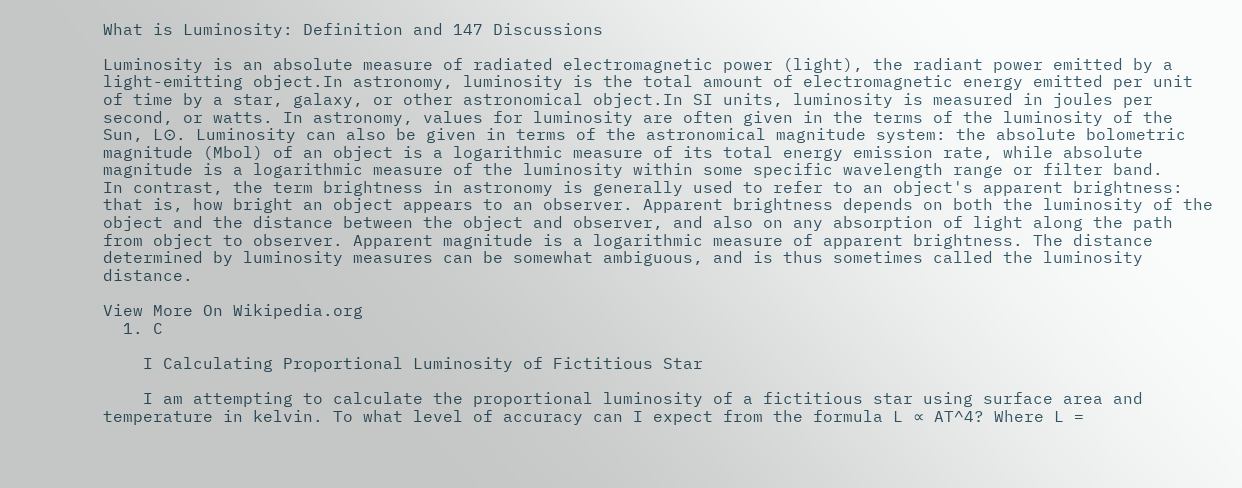What is Luminosity: Definition and 147 Discussions

Luminosity is an absolute measure of radiated electromagnetic power (light), the radiant power emitted by a light-emitting object.In astronomy, luminosity is the total amount of electromagnetic energy emitted per unit of time by a star, galaxy, or other astronomical object.In SI units, luminosity is measured in joules per second, or watts. In astronomy, values for luminosity are often given in the terms of the luminosity of the Sun, L⊙. Luminosity can also be given in terms of the astronomical magnitude system: the absolute bolometric magnitude (Mbol) of an object is a logarithmic measure of its total energy emission rate, while absolute magnitude is a logarithmic measure of the luminosity within some specific wavelength range or filter band.
In contrast, the term brightness in astronomy is generally used to refer to an object's apparent brightness: that is, how bright an object appears to an observer. Apparent brightness depends on both the luminosity of the object and the distance between the object and observer, and also on any absorption of light along the path from object to observer. Apparent magnitude is a logarithmic measure of apparent brightness. The distance determined by luminosity measures can be somewhat ambiguous, and is thus sometimes called the luminosity distance.

View More On Wikipedia.org
  1. C

    I Calculating Proportional Luminosity of Fictitious Star

    I am attempting to calculate the proportional luminosity of a fictitious star using surface area and temperature in kelvin. To what level of accuracy can I expect from the formula L ∝ AT^4? Where L =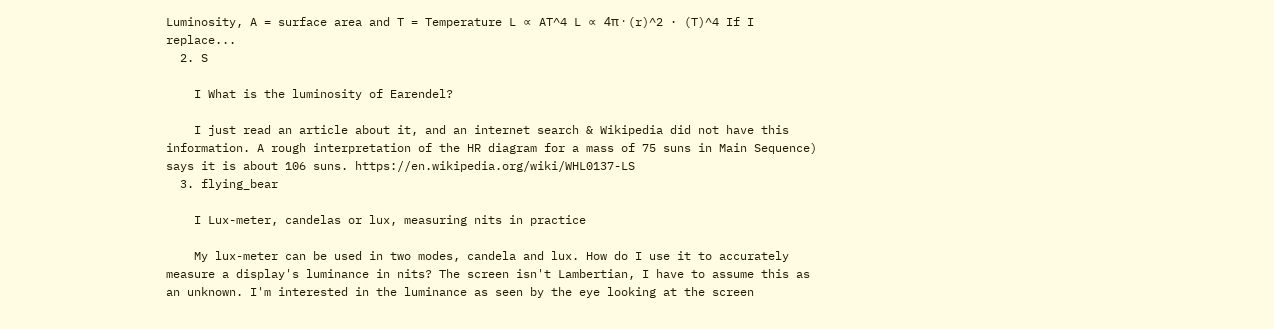Luminosity, A = surface area and T = Temperature L ∝ AT^4 L ∝ 4π · (r)^2 · (T)^4 If I replace...
  2. S

    I What is the luminosity of Earendel?

    I just read an article about it, and an internet search & Wikipedia did not have this information. A rough interpretation of the HR diagram for a mass of 75 suns in Main Sequence) says it is about 106 suns. https://en.wikipedia.org/wiki/WHL0137-LS
  3. flying_bear

    I Lux-meter, candelas or lux, measuring nits in practice

    My lux-meter can be used in two modes, candela and lux. How do I use it to accurately measure a display's luminance in nits? The screen isn't Lambertian, I have to assume this as an unknown. I'm interested in the luminance as seen by the eye looking at the screen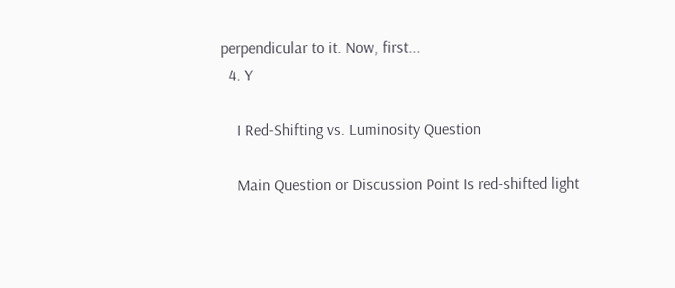perpendicular to it. Now, first...
  4. Y

    I Red-Shifting vs. Luminosity Question

    Main Question or Discussion Point Is red-shifted light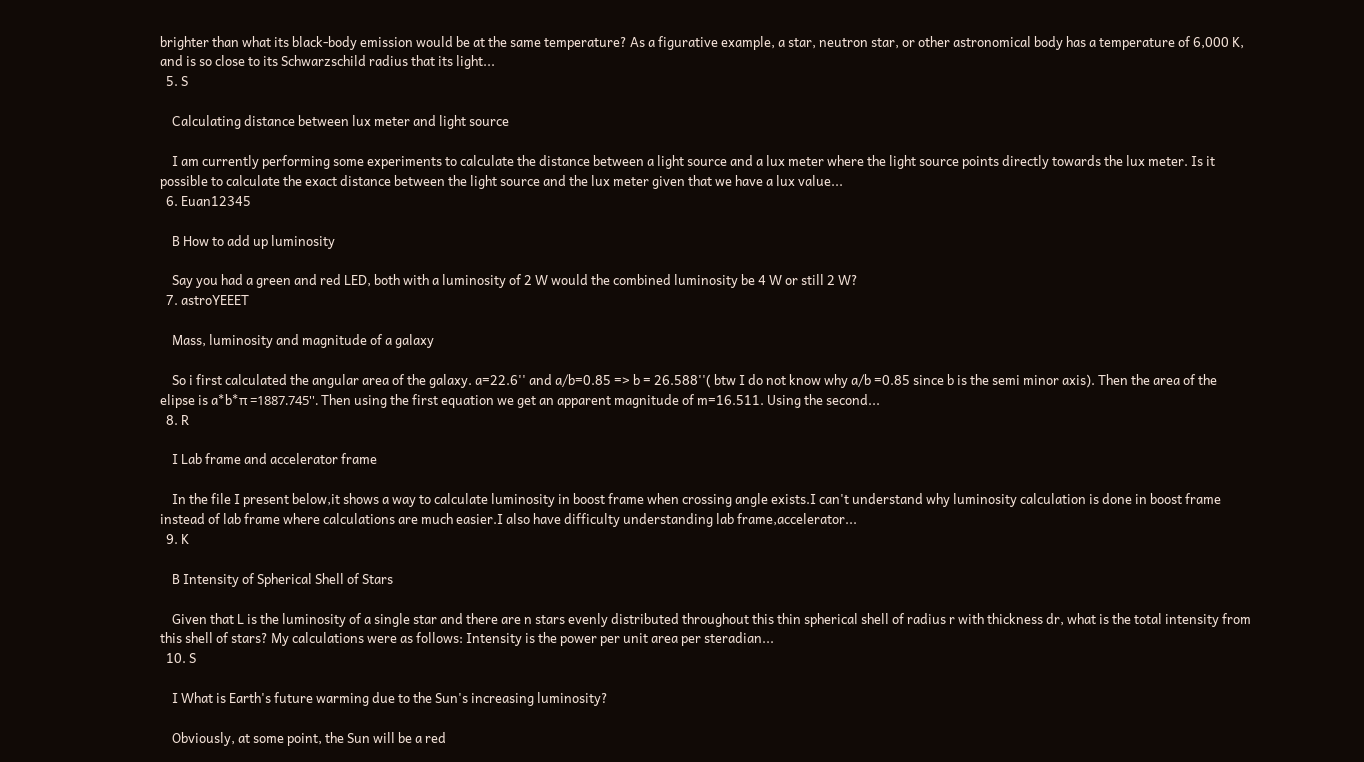brighter than what its black-body emission would be at the same temperature? As a figurative example, a star, neutron star, or other astronomical body has a temperature of 6,000 K, and is so close to its Schwarzschild radius that its light...
  5. S

    Calculating distance between lux meter and light source

    I am currently performing some experiments to calculate the distance between a light source and a lux meter where the light source points directly towards the lux meter. Is it possible to calculate the exact distance between the light source and the lux meter given that we have a lux value...
  6. Euan12345

    B How to add up luminosity

    Say you had a green and red LED, both with a luminosity of 2 W would the combined luminosity be 4 W or still 2 W?
  7. astroYEEET

    Mass, luminosity and magnitude of a galaxy

    So i first calculated the angular area of the galaxy. a=22.6'' and a/b=0.85 => b = 26.588''( btw I do not know why a/b =0.85 since b is the semi minor axis). Then the area of the elipse is a*b*π =1887.745''. Then using the first equation we get an apparent magnitude of m=16.511. Using the second...
  8. R

    I Lab frame and accelerator frame

    In the file I present below,it shows a way to calculate luminosity in boost frame when crossing angle exists.I can't understand why luminosity calculation is done in boost frame instead of lab frame where calculations are much easier.I also have difficulty understanding lab frame,accelerator...
  9. K

    B Intensity of Spherical Shell of Stars

    Given that L is the luminosity of a single star and there are n stars evenly distributed throughout this thin spherical shell of radius r with thickness dr, what is the total intensity from this shell of stars? My calculations were as follows: Intensity is the power per unit area per steradian...
  10. S

    I What is Earth's future warming due to the Sun's increasing luminosity?

    Obviously, at some point, the Sun will be a red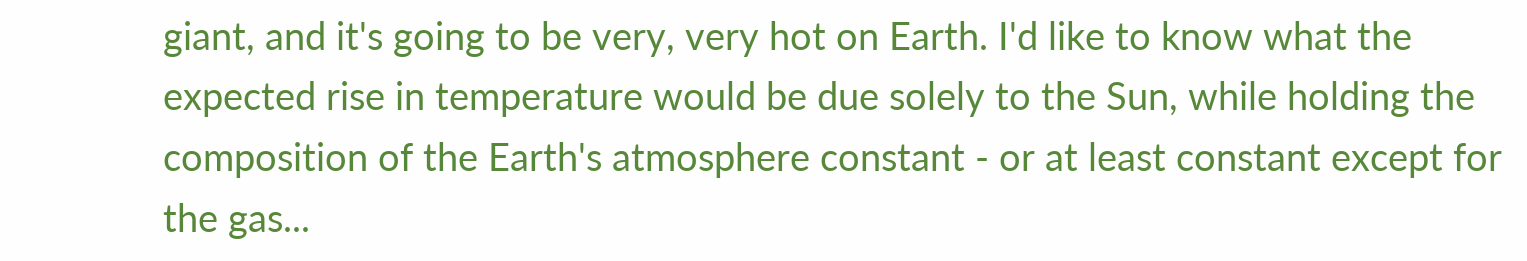giant, and it's going to be very, very hot on Earth. I'd like to know what the expected rise in temperature would be due solely to the Sun, while holding the composition of the Earth's atmosphere constant - or at least constant except for the gas...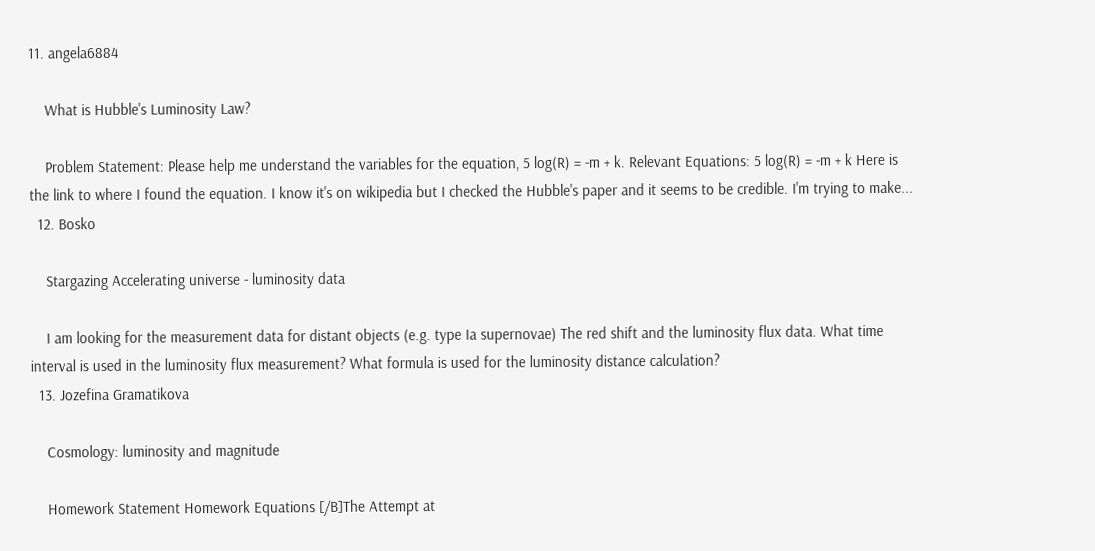11. angela6884

    What is Hubble's Luminosity Law?

    Problem Statement: Please help me understand the variables for the equation, 5 log(R) = -m + k. Relevant Equations: 5 log(R) = -m + k Here is the link to where I found the equation. I know it's on wikipedia but I checked the Hubble's paper and it seems to be credible. I'm trying to make...
  12. Bosko

    Stargazing Accelerating universe - luminosity data

    I am looking for the measurement data for distant objects (e.g. type Ia supernovae) The red shift and the luminosity flux data. What time interval is used in the luminosity flux measurement? What formula is used for the luminosity distance calculation?
  13. Jozefina Gramatikova

    Cosmology: luminosity and magnitude

    Homework Statement Homework Equations [/B]The Attempt at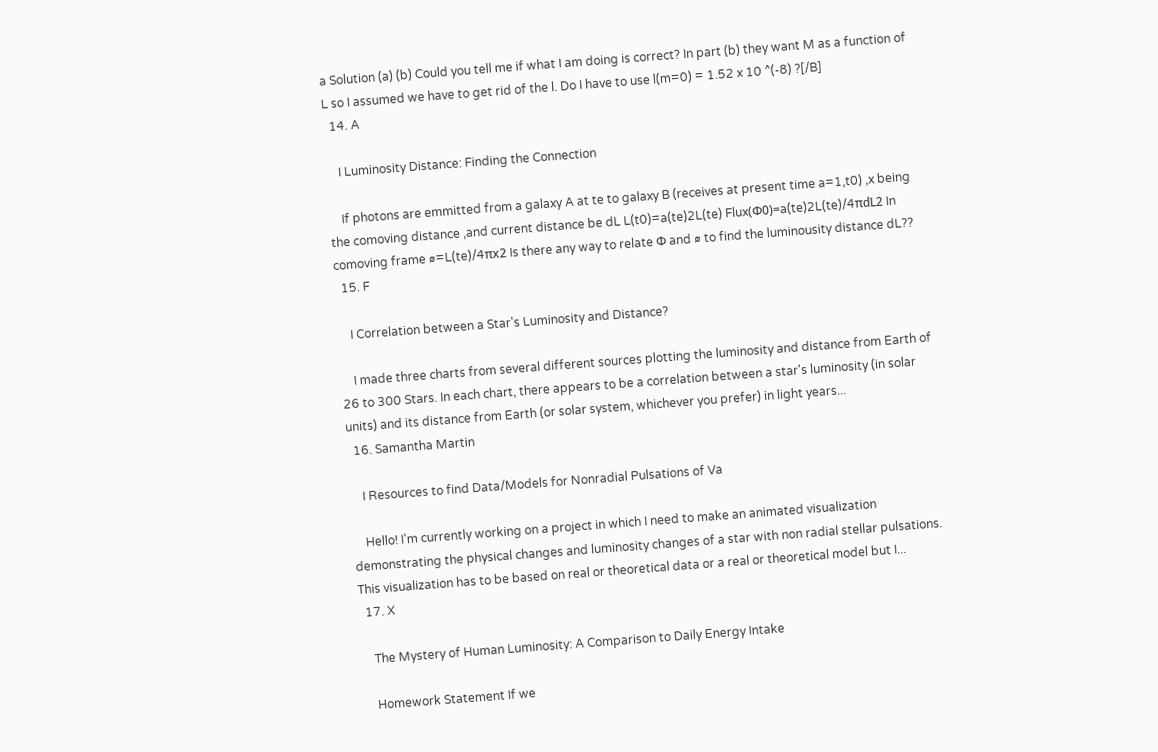a Solution (a) (b) Could you tell me if what I am doing is correct? In part (b) they want M as a function of L so I assumed we have to get rid of the l. Do I have to use l(m=0) = 1.52 x 10 ^(-8) ?[/B]
  14. A

    I Luminosity Distance: Finding the Connection

    If photons are emmitted from a galaxy A at te to galaxy B (receives at present time a=1,t0) ,x being the comoving distance ,and current distance be dL L(t0)=a(te)2L(te) Flux(Φ0)=a(te)2L(te)/4πdL2 In comoving frame ∅=L(te)/4πx2 Is there any way to relate Φ and ∅ to find the luminousity distance dL??
  15. F

    I Correlation between a Star's Luminosity and Distance?

    I made three charts from several different sources plotting the luminosity and distance from Earth of 26 to 300 Stars. In each chart, there appears to be a correlation between a star's luminosity (in solar units) and its distance from Earth (or solar system, whichever you prefer) in light years...
  16. Samantha Martin

    I Resources to find Data/Models for Nonradial Pulsations of Va

    Hello! I'm currently working on a project in which I need to make an animated visualization demonstrating the physical changes and luminosity changes of a star with non radial stellar pulsations. This visualization has to be based on real or theoretical data or a real or theoretical model but I...
  17. X

    The Mystery of Human Luminosity: A Comparison to Daily Energy Intake

    Homework Statement If we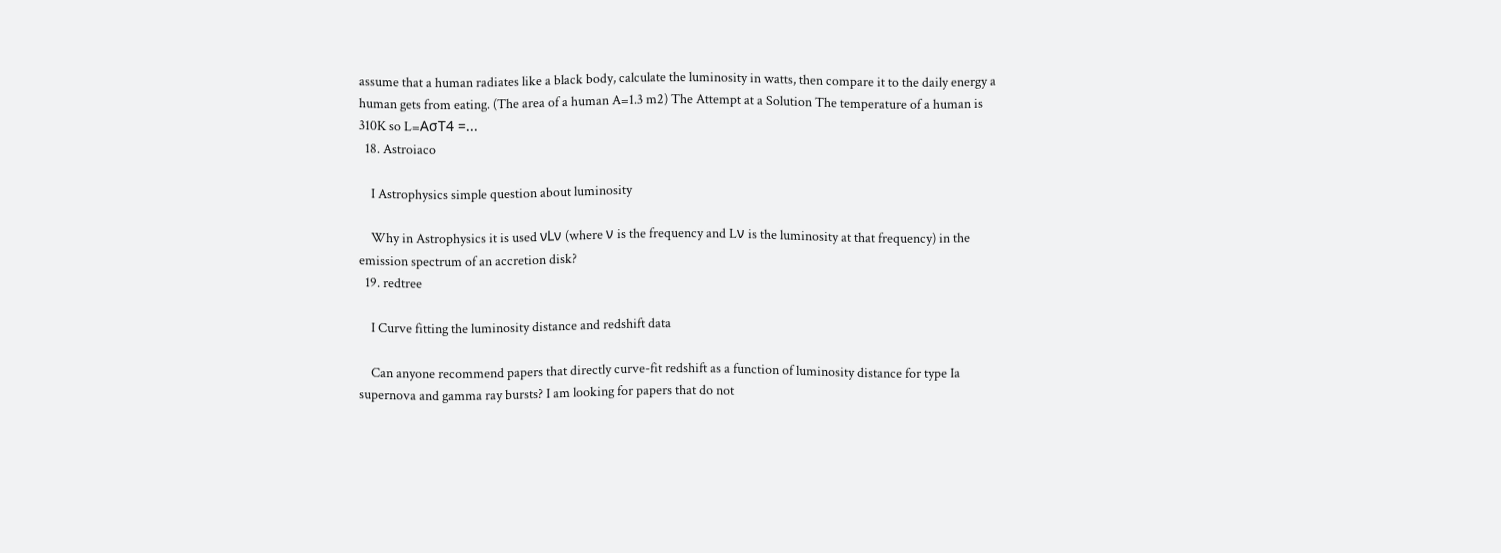assume that a human radiates like a black body, calculate the luminosity in watts, then compare it to the daily energy a human gets from eating. (The area of a human A=1.3 m2) The Attempt at a Solution The temperature of a human is 310K so L=AσT4 =...
  18. Astroiaco

    I Astrophysics simple question about luminosity

    Why in Astrophysics it is used νLν (where ν is the frequency and Lν is the luminosity at that frequency) in the emission spectrum of an accretion disk?
  19. redtree

    I Curve fitting the luminosity distance and redshift data

    Can anyone recommend papers that directly curve-fit redshift as a function of luminosity distance for type Ia supernova and gamma ray bursts? I am looking for papers that do not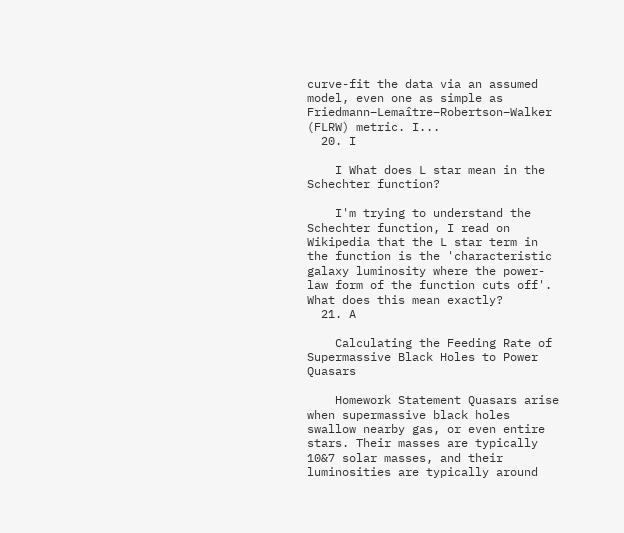curve-fit the data via an assumed model, even one as simple as Friedmann–Lemaître–Robertson–Walker (FLRW) metric. I...
  20. I

    I What does L star mean in the Schechter function?

    I'm trying to understand the Schechter function, I read on Wikipedia that the L star term in the function is the 'characteristic galaxy luminosity where the power-law form of the function cuts off'. What does this mean exactly?
  21. A

    Calculating the Feeding Rate of Supermassive Black Holes to Power Quasars

    Homework Statement Quasars arise when supermassive black holes swallow nearby gas, or even entire stars. Their masses are typically 10&7 solar masses, and their luminosities are typically around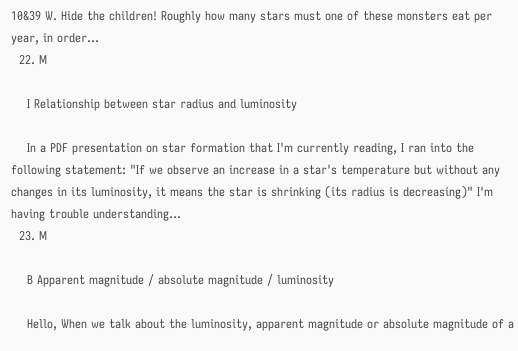10&39 W. Hide the children! Roughly how many stars must one of these monsters eat per year, in order...
  22. M

    I Relationship between star radius and luminosity

    In a PDF presentation on star formation that I'm currently reading, I ran into the following statement: "If we observe an increase in a star's temperature but without any changes in its luminosity, it means the star is shrinking (its radius is decreasing)" I'm having trouble understanding...
  23. M

    B Apparent magnitude / absolute magnitude / luminosity

    Hello, When we talk about the luminosity, apparent magnitude or absolute magnitude of a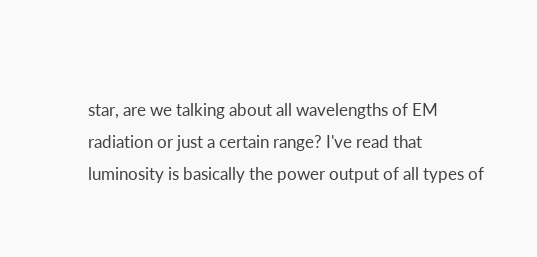star, are we talking about all wavelengths of EM radiation or just a certain range? I've read that luminosity is basically the power output of all types of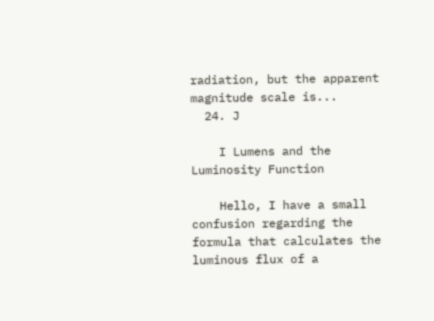radiation, but the apparent magnitude scale is...
  24. J

    I Lumens and the Luminosity Function

    Hello, I have a small confusion regarding the formula that calculates the luminous flux of a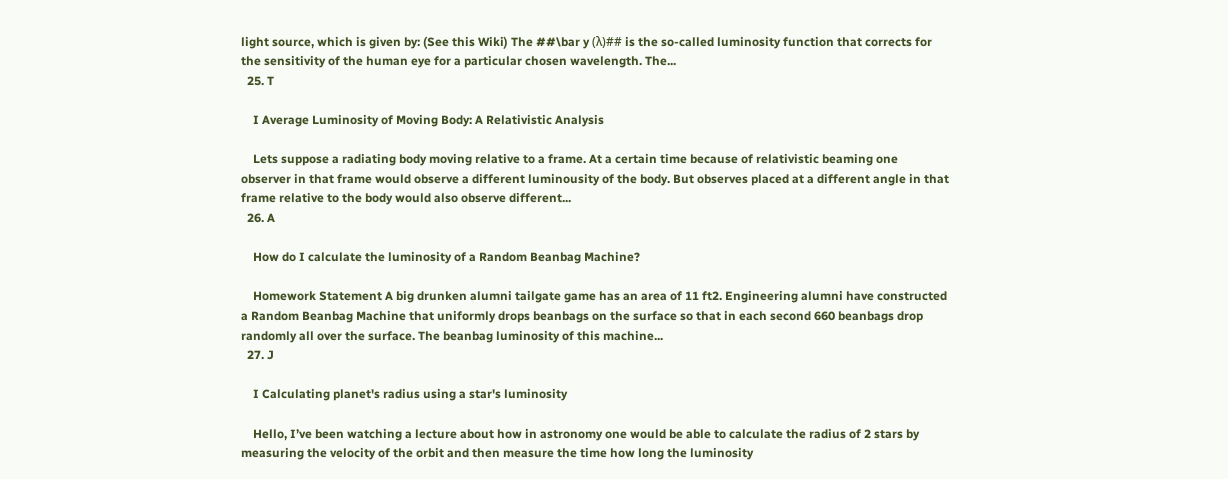light source, which is given by: (See this Wiki) The ##\bar y (λ)## is the so-called luminosity function that corrects for the sensitivity of the human eye for a particular chosen wavelength. The...
  25. T

    I Average Luminosity of Moving Body: A Relativistic Analysis

    Lets suppose a radiating body moving relative to a frame. At a certain time because of relativistic beaming one observer in that frame would observe a different luminousity of the body. But observes placed at a different angle in that frame relative to the body would also observe different...
  26. A

    How do I calculate the luminosity of a Random Beanbag Machine?

    Homework Statement A big drunken alumni tailgate game has an area of 11 ft2. Engineering alumni have constructed a Random Beanbag Machine that uniformly drops beanbags on the surface so that in each second 660 beanbags drop randomly all over the surface. The beanbag luminosity of this machine...
  27. J

    I Calculating planet's radius using a star's luminosity

    Hello, I’ve been watching a lecture about how in astronomy one would be able to calculate the radius of 2 stars by measuring the velocity of the orbit and then measure the time how long the luminosity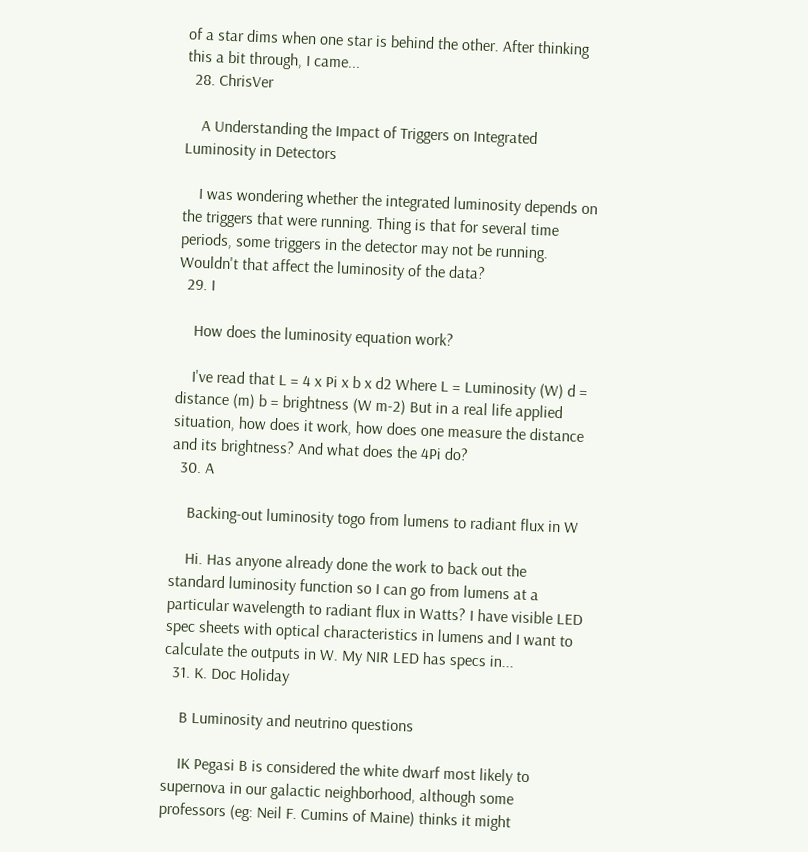of a star dims when one star is behind the other. After thinking this a bit through, I came...
  28. ChrisVer

    A Understanding the Impact of Triggers on Integrated Luminosity in Detectors

    I was wondering whether the integrated luminosity depends on the triggers that were running. Thing is that for several time periods, some triggers in the detector may not be running. Wouldn't that affect the luminosity of the data?
  29. I

    How does the luminosity equation work?

    I've read that L = 4 x Pi x b x d2 Where L = Luminosity (W) d = distance (m) b = brightness (W m-2) But in a real life applied situation, how does it work, how does one measure the distance and its brightness? And what does the 4Pi do?
  30. A

    Backing-out luminosity togo from lumens to radiant flux in W

    Hi. Has anyone already done the work to back out the standard luminosity function so I can go from lumens at a particular wavelength to radiant flux in Watts? I have visible LED spec sheets with optical characteristics in lumens and I want to calculate the outputs in W. My NIR LED has specs in...
  31. K. Doc Holiday

    B Luminosity and neutrino questions

    IK Pegasi B is considered the white dwarf most likely to supernova in our galactic neighborhood, although some professors (eg: Neil F. Cumins of Maine) thinks it might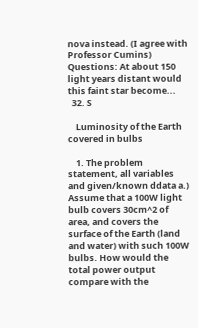nova instead. (I agree with Professor Cumins) Questions: At about 150 light years distant would this faint star become...
  32. S

    Luminosity of the Earth covered in bulbs

    1. The problem statement, all variables and given/known ddata a.) Assume that a 100W light bulb covers 30cm^2 of area, and covers the surface of the Earth (land and water) with such 100W bulbs. How would the total power output compare with the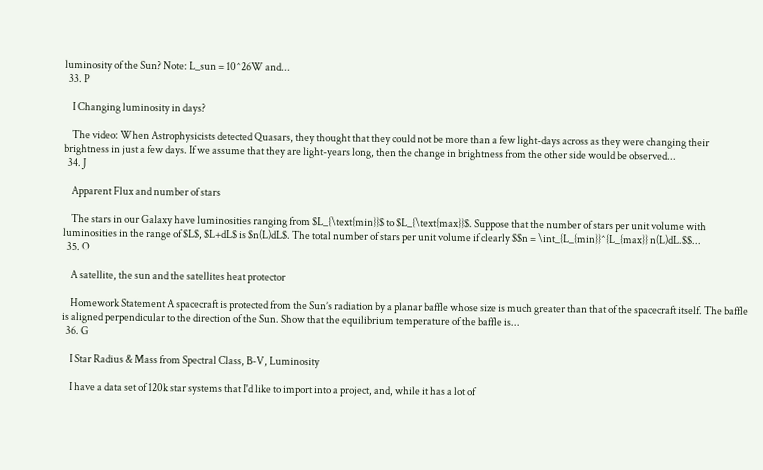luminosity of the Sun? Note: L_sun = 10^26W and...
  33. P

    I Changing luminosity in days?

    The video: When Astrophysicists detected Quasars, they thought that they could not be more than a few light-days across as they were changing their brightness in just a few days. If we assume that they are light-years long, then the change in brightness from the other side would be observed...
  34. J

    Apparent Flux and number of stars

    The stars in our Galaxy have luminosities ranging from $L_{\text{min}}$ to $L_{\text{max}}$. Suppose that the number of stars per unit volume with luminosities in the range of $L$, $L+dL$ is $n(L)dL$. The total number of stars per unit volume if clearly $$n = \int_{L_{min}}^{L_{max}} n(L)dL.$$...
  35. O

    A satellite, the sun and the satellites heat protector

    Homework Statement A spacecraft is protected from the Sun’s radiation by a planar baffle whose size is much greater than that of the spacecraft itself. The baffle is aligned perpendicular to the direction of the Sun. Show that the equilibrium temperature of the baffle is...
  36. G

    I Star Radius & Mass from Spectral Class, B-V, Luminosity

    I have a data set of 120k star systems that I'd like to import into a project, and, while it has a lot of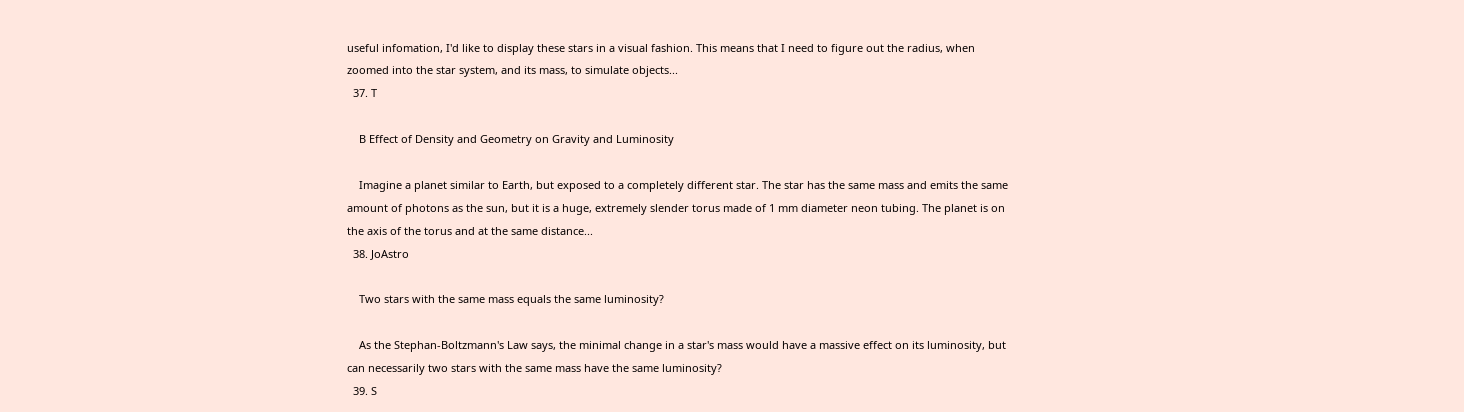useful infomation, I'd like to display these stars in a visual fashion. This means that I need to figure out the radius, when zoomed into the star system, and its mass, to simulate objects...
  37. T

    B Effect of Density and Geometry on Gravity and Luminosity

    Imagine a planet similar to Earth, but exposed to a completely different star. The star has the same mass and emits the same amount of photons as the sun, but it is a huge, extremely slender torus made of 1 mm diameter neon tubing. The planet is on the axis of the torus and at the same distance...
  38. JoAstro

    Two stars with the same mass equals the same luminosity?

    As the Stephan-Boltzmann's Law says, the minimal change in a star's mass would have a massive effect on its luminosity, but can necessarily two stars with the same mass have the same luminosity?
  39. S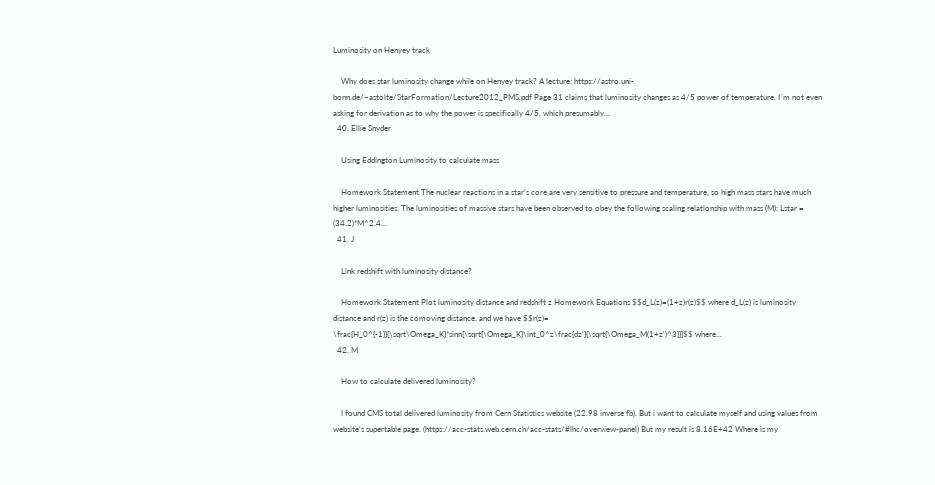Luminosity on Henyey track

    Why does star luminosity change while on Henyey track? A lecture: https://astro.uni-bonn.de/~astolte/StarFormation/Lecture2012_PMS.pdf Page 31 claims that luminosity changes as 4/5 power of temperature. I´m not even asking for derivation as to why the power is specifically 4/5, which presumably...
  40. Ellie Snyder

    Using Eddington Luminosity to calculate mass

    Homework Statement The nuclear reactions in a star’s core are very sensitive to pressure and temperature, so high mass stars have much higher luminosities. The luminosities of massive stars have been observed to obey the following scaling relationship with mass (M): Lstar = (34.2)*M^2.4...
  41. J

    Link redshift with luminosity distance?

    Homework Statement Plot luminosity distance and redshift z Homework Equations $$d_L(z)=(1+z)r(z)$$ where d_L(z) is luminosity distance and r(z) is the comoving distance. and we have $$r(z)= \frac{H_0^{-1}}{\sqrt\Omega_K}*sinn[\sqrt{\Omega_K}\int_0^z\frac{dz'}{\sqrt{\Omega_M(1+z')^3}}]$$ where...
  42. M

    How to calculate delivered luminosity?

    I found CMS total delivered luminosity from Cern Statistics website (22.98 inverse fb). But i want to calculate myself and using values from website's supertable page. (https://acc-stats.web.cern.ch/acc-stats/#lhc/overview-panel) But my result is 8.16E+42 Where is my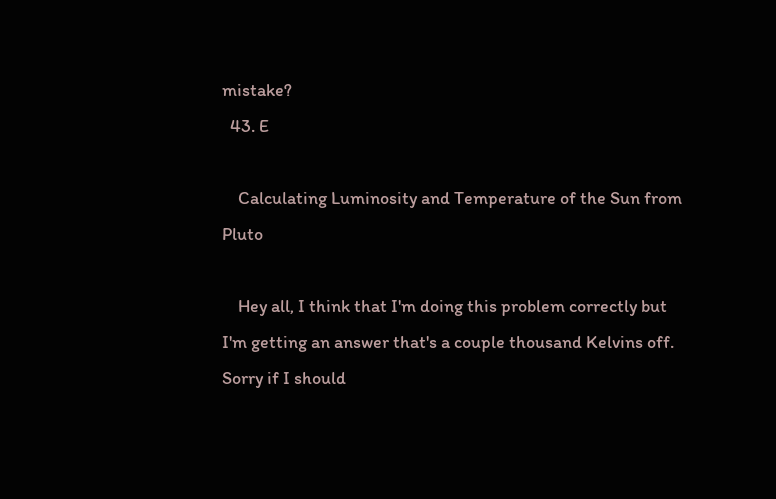mistake?
  43. E

    Calculating Luminosity and Temperature of the Sun from Pluto

    Hey all, I think that I'm doing this problem correctly but I'm getting an answer that's a couple thousand Kelvins off. Sorry if I should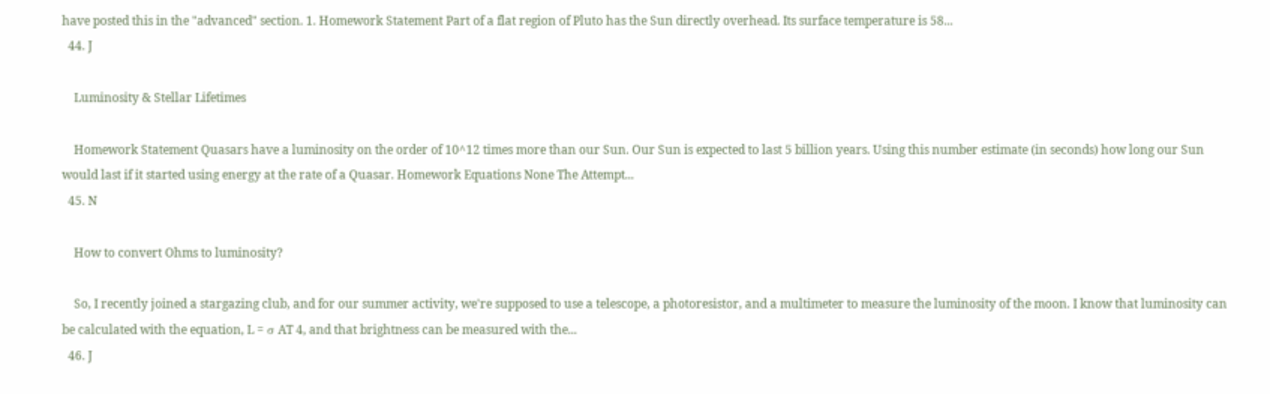have posted this in the "advanced" section. 1. Homework Statement Part of a flat region of Pluto has the Sun directly overhead. Its surface temperature is 58...
  44. J

    Luminosity & Stellar Lifetimes

    Homework Statement Quasars have a luminosity on the order of 10^12 times more than our Sun. Our Sun is expected to last 5 billion years. Using this number estimate (in seconds) how long our Sun would last if it started using energy at the rate of a Quasar. Homework Equations None The Attempt...
  45. N

    How to convert Ohms to luminosity?

    So, I recently joined a stargazing club, and for our summer activity, we're supposed to use a telescope, a photoresistor, and a multimeter to measure the luminosity of the moon. I know that luminosity can be calculated with the equation, L = σ AT 4, and that brightness can be measured with the...
  46. J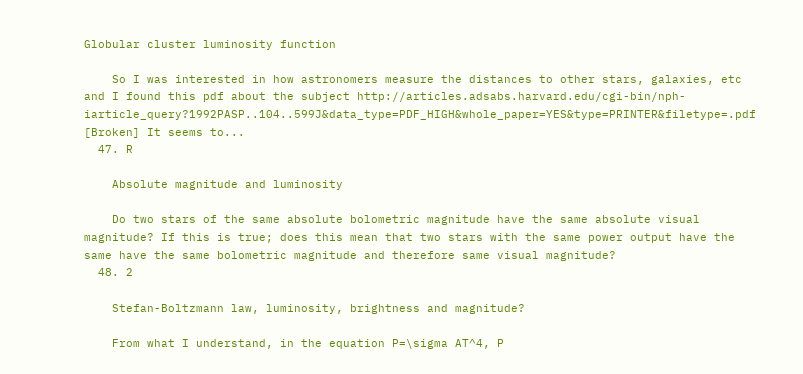Globular cluster luminosity function

    So I was interested in how astronomers measure the distances to other stars, galaxies, etc and I found this pdf about the subject http://articles.adsabs.harvard.edu/cgi-bin/nph-iarticle_query?1992PASP..104..599J&data_type=PDF_HIGH&whole_paper=YES&type=PRINTER&filetype=.pdf [Broken] It seems to...
  47. R

    Absolute magnitude and luminosity

    Do two stars of the same absolute bolometric magnitude have the same absolute visual magnitude? If this is true; does this mean that two stars with the same power output have the same have the same bolometric magnitude and therefore same visual magnitude?
  48. 2

    Stefan-Boltzmann law, luminosity, brightness and magnitude?

    From what I understand, in the equation P=\sigma AT^4, P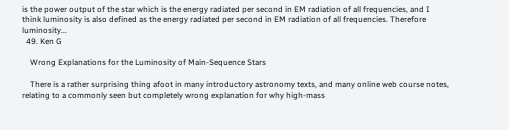is the power output of the star which is the energy radiated per second in EM radiation of all frequencies, and I think luminosity is also defined as the energy radiated per second in EM radiation of all frequencies. Therefore luminosity...
  49. Ken G

    Wrong Explanations for the Luminosity of Main-Sequence Stars

    There is a rather surprising thing afoot in many introductory astronomy texts, and many online web course notes, relating to a commonly seen but completely wrong explanation for why high-mass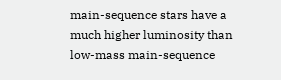main-sequence stars have a much higher luminosity than low-mass main-sequence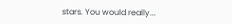stars. You would really...